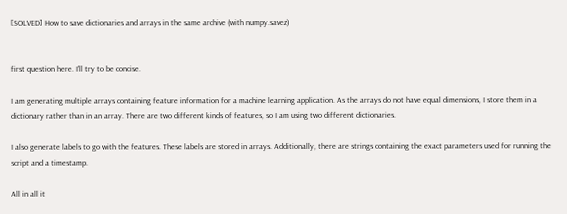[SOLVED] How to save dictionaries and arrays in the same archive (with numpy.savez)


first question here. I’ll try to be concise.

I am generating multiple arrays containing feature information for a machine learning application. As the arrays do not have equal dimensions, I store them in a dictionary rather than in an array. There are two different kinds of features, so I am using two different dictionaries.

I also generate labels to go with the features. These labels are stored in arrays. Additionally, there are strings containing the exact parameters used for running the script and a timestamp.

All in all it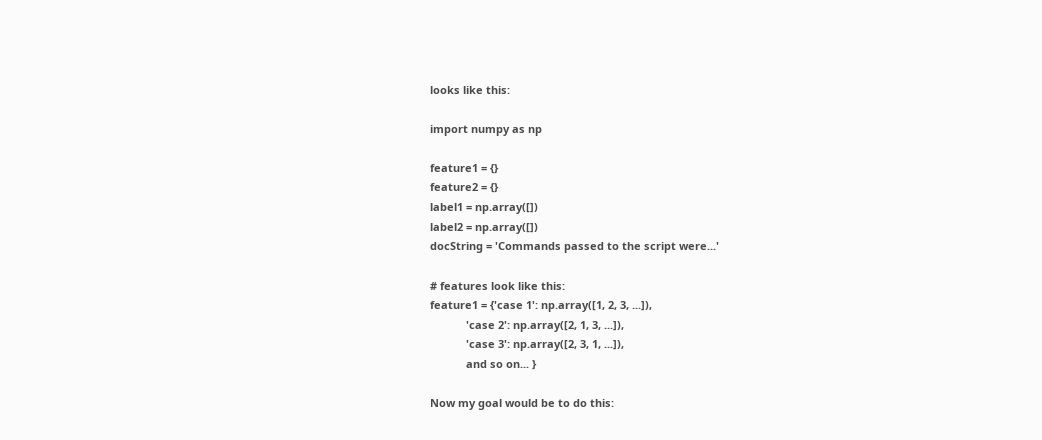looks like this:

import numpy as np

feature1 = {}
feature2 = {}
label1 = np.array([])
label2 = np.array([])
docString = 'Commands passed to the script were...'

# features look like this:
feature1 = {'case 1': np.array([1, 2, 3, ...]),
            'case 2': np.array([2, 1, 3, ...]),
            'case 3': np.array([2, 3, 1, ...]),
            and so on... }

Now my goal would be to do this: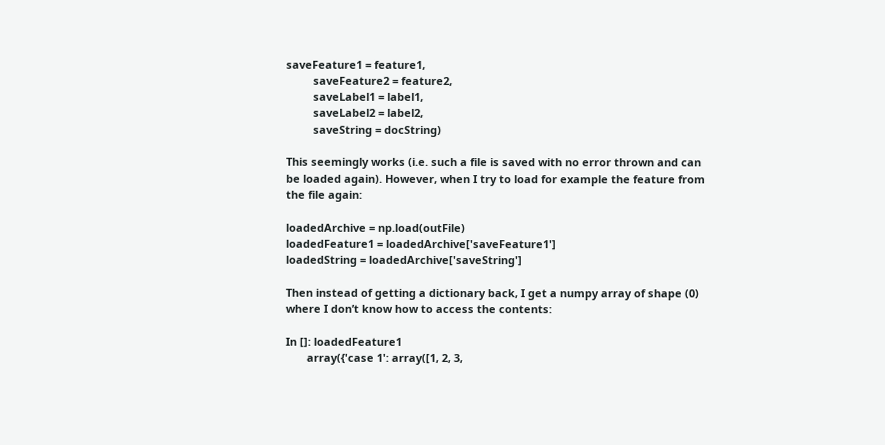saveFeature1 = feature1,
         saveFeature2 = feature2,
         saveLabel1 = label1,
         saveLabel2 = label2,
         saveString = docString)

This seemingly works (i.e. such a file is saved with no error thrown and can be loaded again). However, when I try to load for example the feature from the file again:

loadedArchive = np.load(outFile)
loadedFeature1 = loadedArchive['saveFeature1']
loadedString = loadedArchive['saveString']

Then instead of getting a dictionary back, I get a numpy array of shape (0) where I don’t know how to access the contents:

In []: loadedFeature1
       array({'case 1': array([1, 2, 3,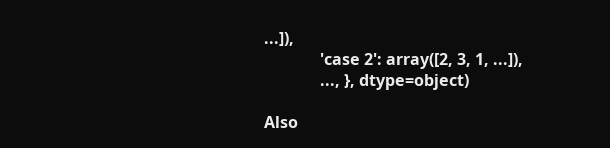...]),
              'case 2': array([2, 3, 1, ...]),
              ..., }, dtype=object)

Also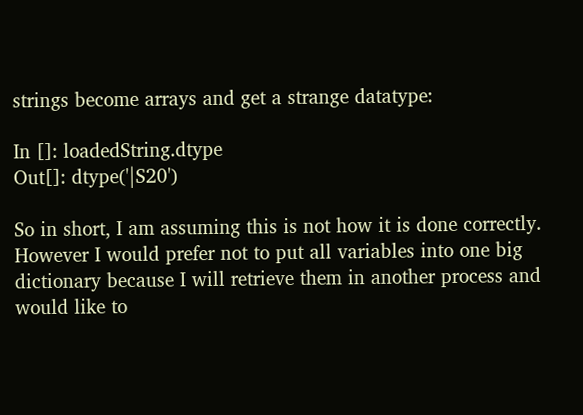strings become arrays and get a strange datatype:

In []: loadedString.dtype
Out[]: dtype('|S20')

So in short, I am assuming this is not how it is done correctly. However I would prefer not to put all variables into one big dictionary because I will retrieve them in another process and would like to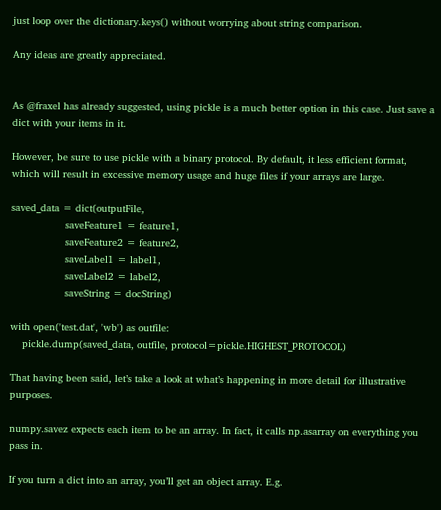just loop over the dictionary.keys() without worrying about string comparison.

Any ideas are greatly appreciated.


As @fraxel has already suggested, using pickle is a much better option in this case. Just save a dict with your items in it.

However, be sure to use pickle with a binary protocol. By default, it less efficient format, which will result in excessive memory usage and huge files if your arrays are large.

saved_data = dict(outputFile,
                  saveFeature1 = feature1,
                  saveFeature2 = feature2,
                  saveLabel1 = label1,
                  saveLabel2 = label2,
                  saveString = docString)

with open('test.dat', 'wb') as outfile:
    pickle.dump(saved_data, outfile, protocol=pickle.HIGHEST_PROTOCOL)

That having been said, let’s take a look at what’s happening in more detail for illustrative purposes.

numpy.savez expects each item to be an array. In fact, it calls np.asarray on everything you pass in.

If you turn a dict into an array, you’ll get an object array. E.g.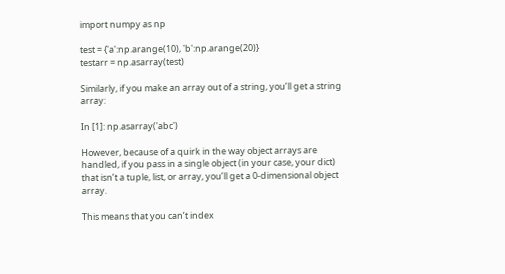import numpy as np

test = {'a':np.arange(10), 'b':np.arange(20)}
testarr = np.asarray(test)

Similarly, if you make an array out of a string, you’ll get a string array:

In [1]: np.asarray('abc')

However, because of a quirk in the way object arrays are handled, if you pass in a single object (in your case, your dict) that isn’t a tuple, list, or array, you’ll get a 0-dimensional object array.

This means that you can’t index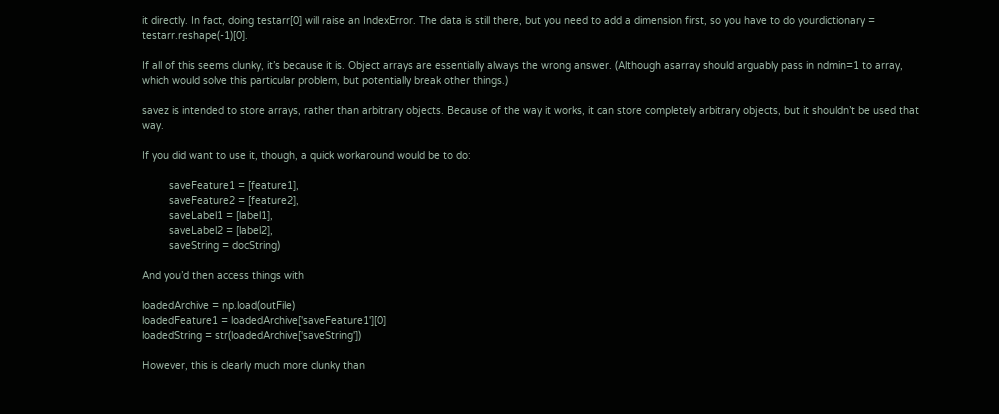it directly. In fact, doing testarr[0] will raise an IndexError. The data is still there, but you need to add a dimension first, so you have to do yourdictionary = testarr.reshape(-1)[0].

If all of this seems clunky, it’s because it is. Object arrays are essentially always the wrong answer. (Although asarray should arguably pass in ndmin=1 to array, which would solve this particular problem, but potentially break other things.)

savez is intended to store arrays, rather than arbitrary objects. Because of the way it works, it can store completely arbitrary objects, but it shouldn’t be used that way.

If you did want to use it, though, a quick workaround would be to do:

         saveFeature1 = [feature1],
         saveFeature2 = [feature2],
         saveLabel1 = [label1],
         saveLabel2 = [label2],
         saveString = docString)

And you’d then access things with

loadedArchive = np.load(outFile)
loadedFeature1 = loadedArchive['saveFeature1'][0]
loadedString = str(loadedArchive['saveString'])

However, this is clearly much more clunky than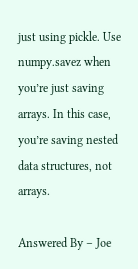just using pickle. Use numpy.savez when you’re just saving arrays. In this case, you’re saving nested data structures, not arrays.

Answered By – Joe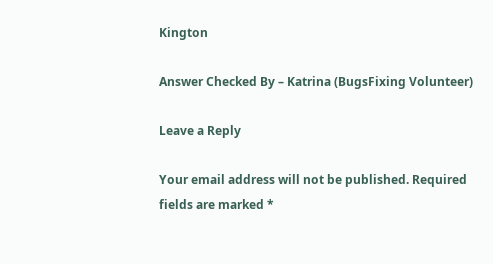Kington

Answer Checked By – Katrina (BugsFixing Volunteer)

Leave a Reply

Your email address will not be published. Required fields are marked *